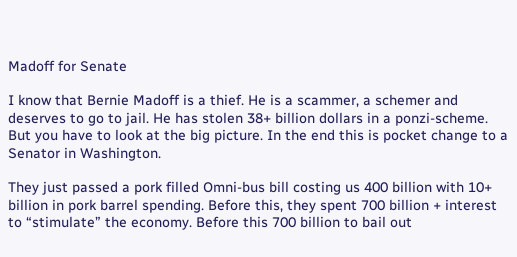Madoff for Senate

I know that Bernie Madoff is a thief. He is a scammer, a schemer and deserves to go to jail. He has stolen 38+ billion dollars in a ponzi-scheme. But you have to look at the big picture. In the end this is pocket change to a Senator in Washington.

They just passed a pork filled Omni-bus bill costing us 400 billion with 10+ billion in pork barrel spending. Before this, they spent 700 billion + interest to “stimulate” the economy. Before this 700 billion to bail out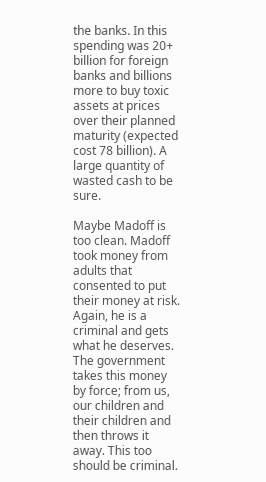the banks. In this spending was 20+ billion for foreign banks and billions more to buy toxic assets at prices over their planned maturity (expected cost 78 billion). A large quantity of wasted cash to be sure.

Maybe Madoff is too clean. Madoff took money from adults that consented to put their money at risk. Again, he is a criminal and gets what he deserves. The government takes this money by force; from us, our children and their children and then throws it away. This too should be criminal.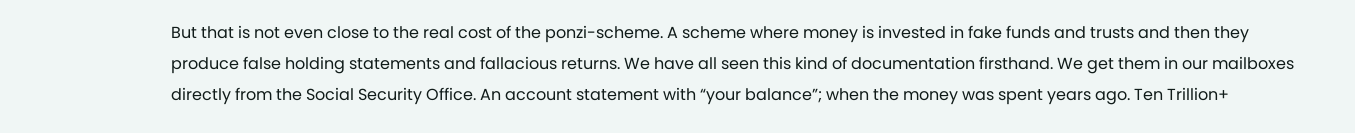But that is not even close to the real cost of the ponzi-scheme. A scheme where money is invested in fake funds and trusts and then they produce false holding statements and fallacious returns. We have all seen this kind of documentation firsthand. We get them in our mailboxes directly from the Social Security Office. An account statement with “your balance”; when the money was spent years ago. Ten Trillion+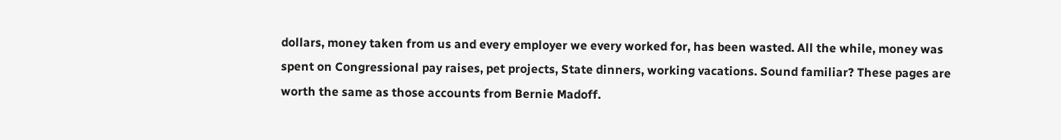dollars, money taken from us and every employer we every worked for, has been wasted. All the while, money was spent on Congressional pay raises, pet projects, State dinners, working vacations. Sound familiar? These pages are worth the same as those accounts from Bernie Madoff.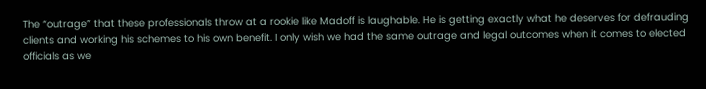The “outrage” that these professionals throw at a rookie like Madoff is laughable. He is getting exactly what he deserves for defrauding clients and working his schemes to his own benefit. I only wish we had the same outrage and legal outcomes when it comes to elected officials as we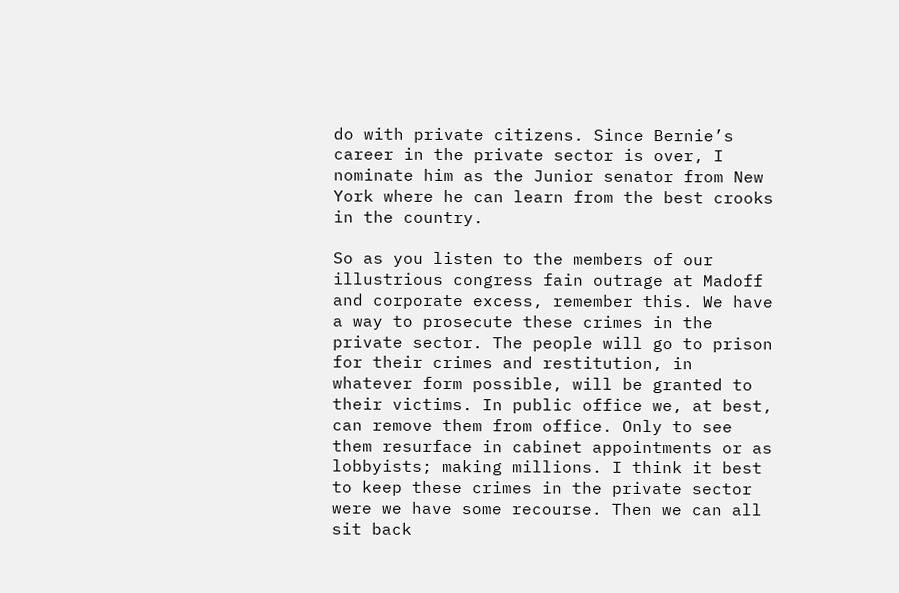do with private citizens. Since Bernie’s career in the private sector is over, I nominate him as the Junior senator from New York where he can learn from the best crooks in the country.

So as you listen to the members of our illustrious congress fain outrage at Madoff and corporate excess, remember this. We have a way to prosecute these crimes in the private sector. The people will go to prison for their crimes and restitution, in whatever form possible, will be granted to their victims. In public office we, at best, can remove them from office. Only to see them resurface in cabinet appointments or as lobbyists; making millions. I think it best to keep these crimes in the private sector were we have some recourse. Then we can all sit back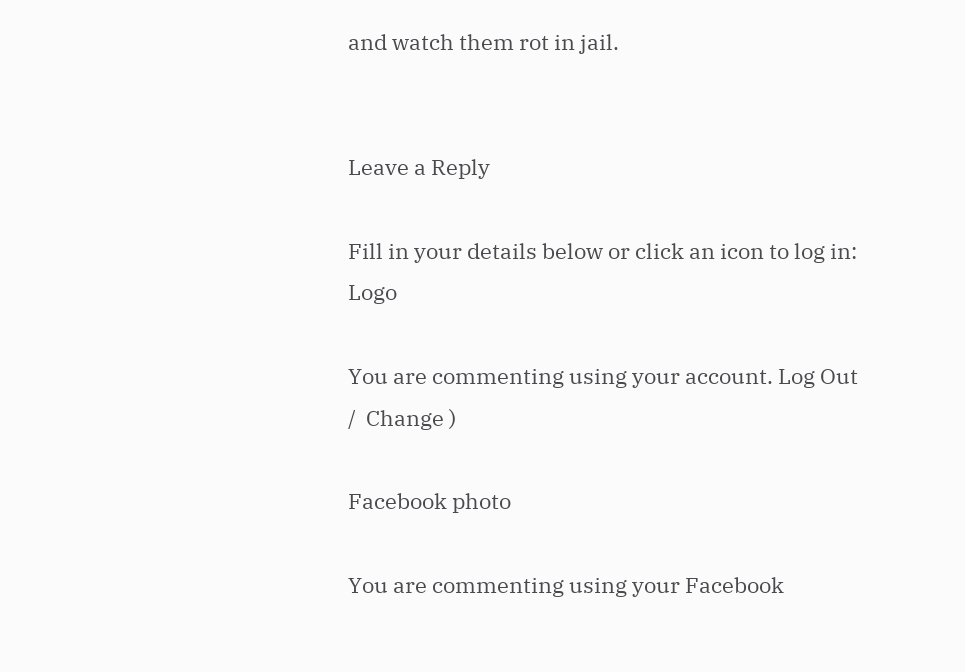and watch them rot in jail.


Leave a Reply

Fill in your details below or click an icon to log in: Logo

You are commenting using your account. Log Out /  Change )

Facebook photo

You are commenting using your Facebook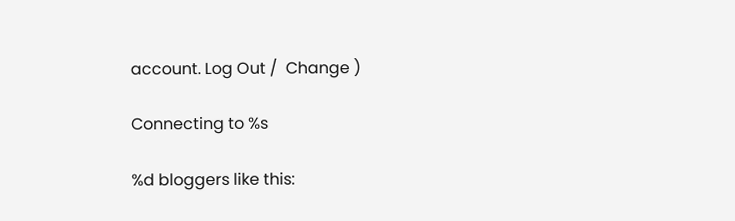account. Log Out /  Change )

Connecting to %s

%d bloggers like this: